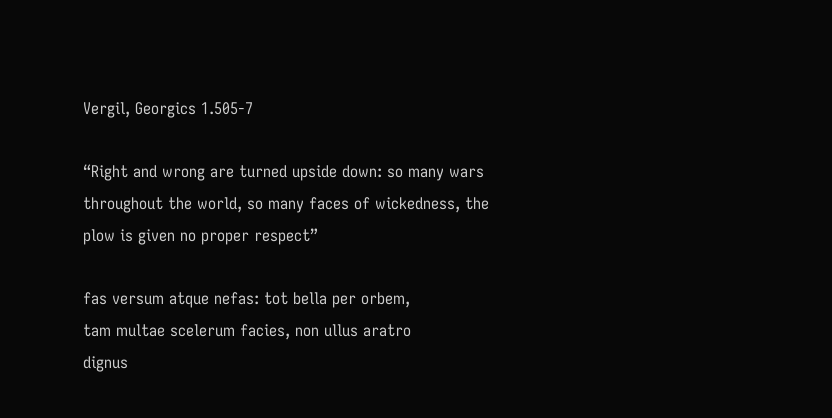Vergil, Georgics 1.505-7

“Right and wrong are turned upside down: so many wars throughout the world, so many faces of wickedness, the plow is given no proper respect”

fas versum atque nefas: tot bella per orbem,
tam multae scelerum facies, non ullus aratro
dignus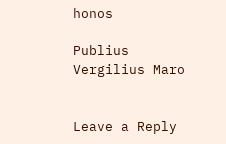honos

Publius Vergilius Maro


Leave a Reply